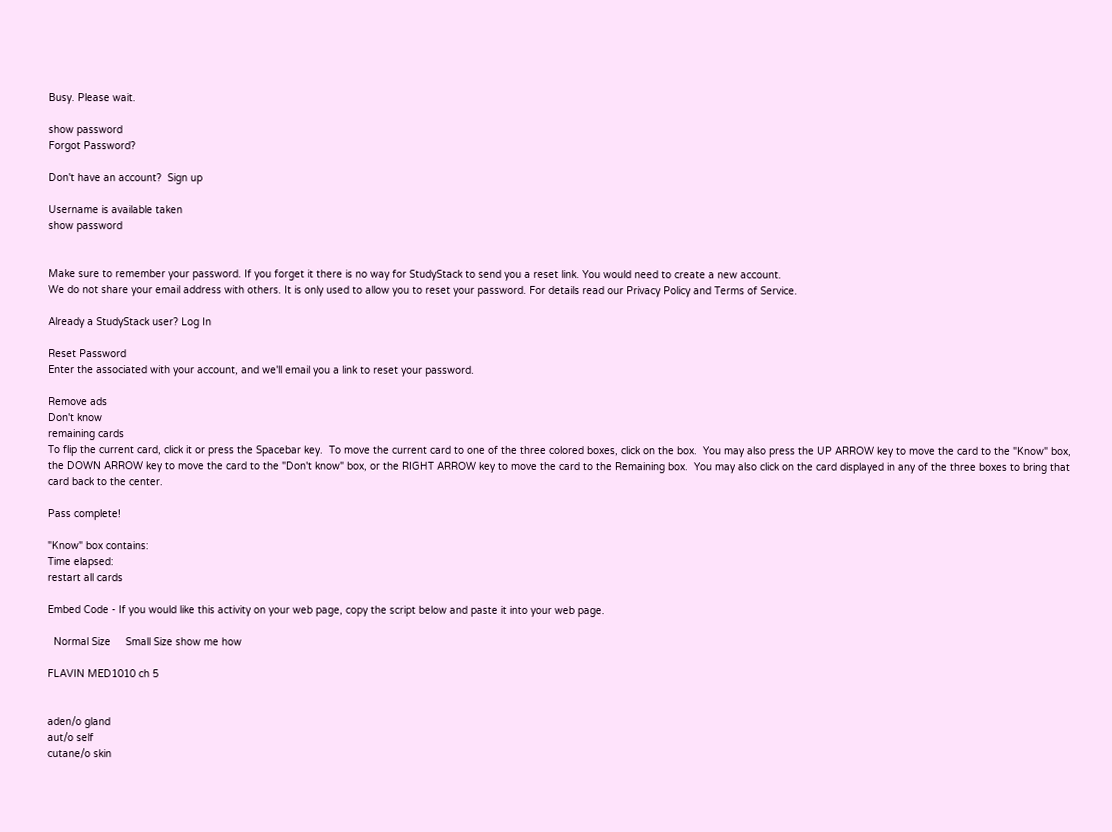Busy. Please wait.

show password
Forgot Password?

Don't have an account?  Sign up

Username is available taken
show password


Make sure to remember your password. If you forget it there is no way for StudyStack to send you a reset link. You would need to create a new account.
We do not share your email address with others. It is only used to allow you to reset your password. For details read our Privacy Policy and Terms of Service.

Already a StudyStack user? Log In

Reset Password
Enter the associated with your account, and we'll email you a link to reset your password.

Remove ads
Don't know
remaining cards
To flip the current card, click it or press the Spacebar key.  To move the current card to one of the three colored boxes, click on the box.  You may also press the UP ARROW key to move the card to the "Know" box, the DOWN ARROW key to move the card to the "Don't know" box, or the RIGHT ARROW key to move the card to the Remaining box.  You may also click on the card displayed in any of the three boxes to bring that card back to the center.

Pass complete!

"Know" box contains:
Time elapsed:
restart all cards

Embed Code - If you would like this activity on your web page, copy the script below and paste it into your web page.

  Normal Size     Small Size show me how

FLAVIN MED1010 ch 5


aden/o gland
aut/o self
cutane/o skin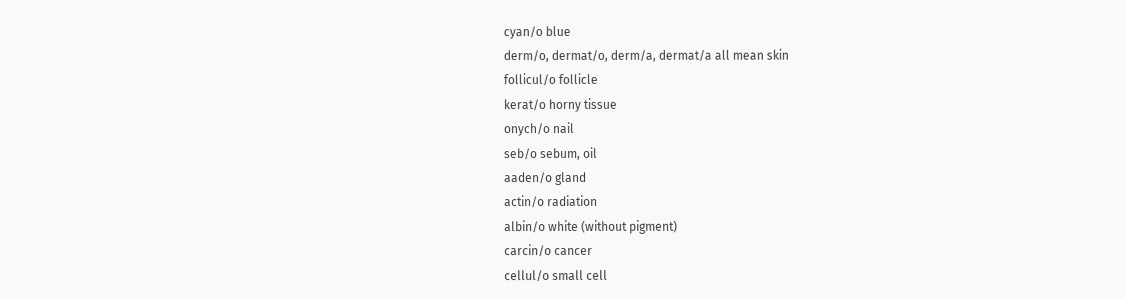cyan/o blue
derm/o, dermat/o, derm/a, dermat/a all mean skin
follicul/o follicle
kerat/o horny tissue
onych/o nail
seb/o sebum, oil
aaden/o gland
actin/o radiation
albin/o white (without pigment)
carcin/o cancer
cellul/o small cell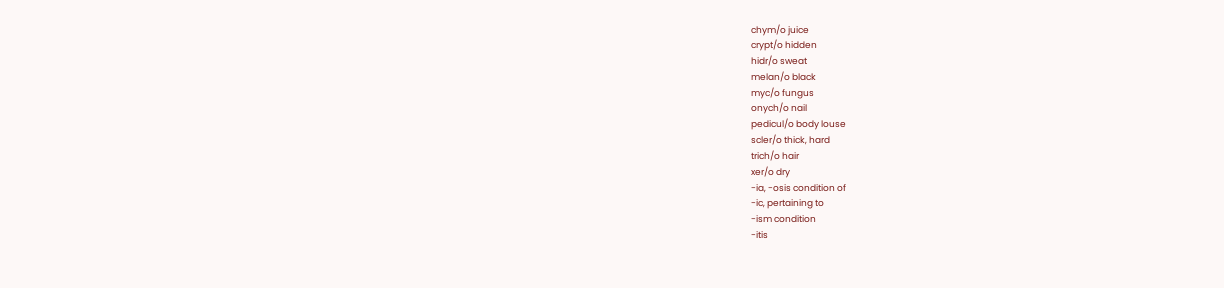chym/o juice
crypt/o hidden
hidr/o sweat
melan/o black
myc/o fungus
onych/o nail
pedicul/o body louse
scler/o thick, hard
trich/o hair
xer/o dry
-ia, -osis condition of
-ic, pertaining to
-ism condition
-itis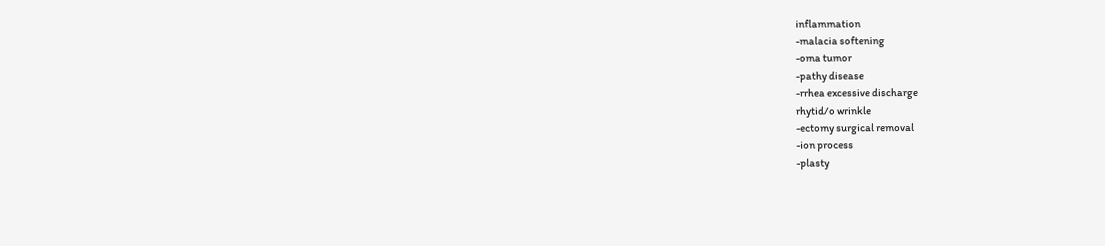inflammation
-malacia softening
-oma tumor
-pathy disease
-rrhea excessive discharge
rhytid/o wrinkle
-ectomy surgical removal
-ion process
-plasty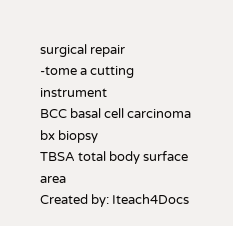surgical repair
-tome a cutting instrument
BCC basal cell carcinoma
bx biopsy
TBSA total body surface area
Created by: Iteach4Docs